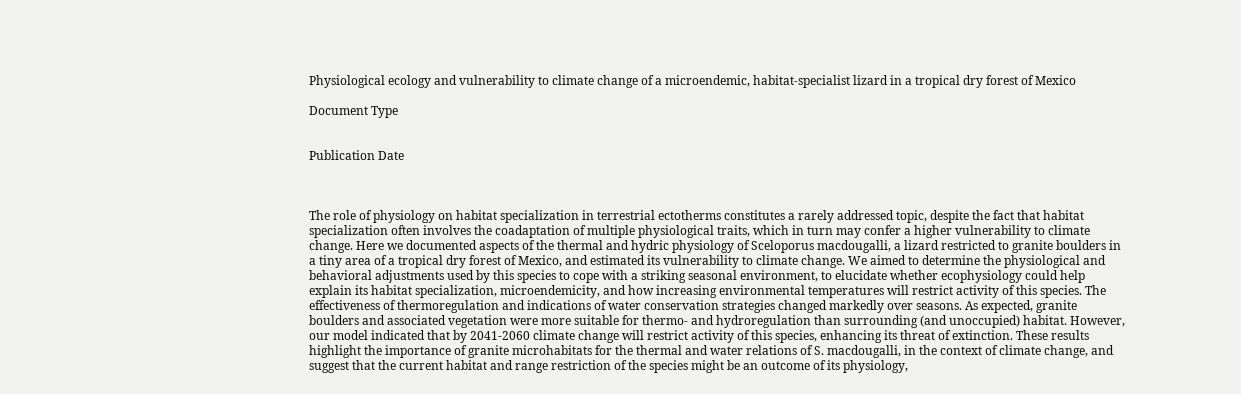Physiological ecology and vulnerability to climate change of a microendemic, habitat-specialist lizard in a tropical dry forest of Mexico

Document Type


Publication Date



The role of physiology on habitat specialization in terrestrial ectotherms constitutes a rarely addressed topic, despite the fact that habitat specialization often involves the coadaptation of multiple physiological traits, which in turn may confer a higher vulnerability to climate change. Here we documented aspects of the thermal and hydric physiology of Sceloporus macdougalli, a lizard restricted to granite boulders in a tiny area of a tropical dry forest of Mexico, and estimated its vulnerability to climate change. We aimed to determine the physiological and behavioral adjustments used by this species to cope with a striking seasonal environment, to elucidate whether ecophysiology could help explain its habitat specialization, microendemicity, and how increasing environmental temperatures will restrict activity of this species. The effectiveness of thermoregulation and indications of water conservation strategies changed markedly over seasons. As expected, granite boulders and associated vegetation were more suitable for thermo- and hydroregulation than surrounding (and unoccupied) habitat. However, our model indicated that by 2041-2060 climate change will restrict activity of this species, enhancing its threat of extinction. These results highlight the importance of granite microhabitats for the thermal and water relations of S. macdougalli, in the context of climate change, and suggest that the current habitat and range restriction of the species might be an outcome of its physiology,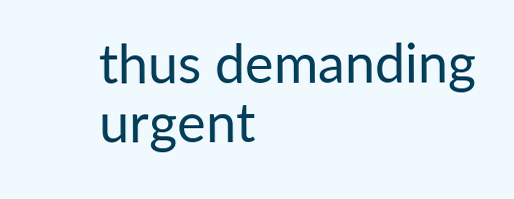thus demanding urgent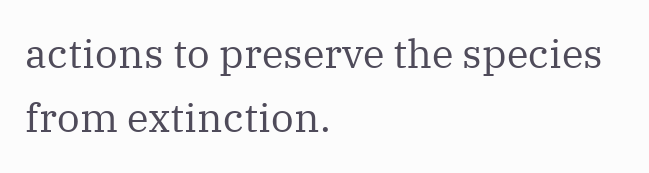actions to preserve the species from extinction.